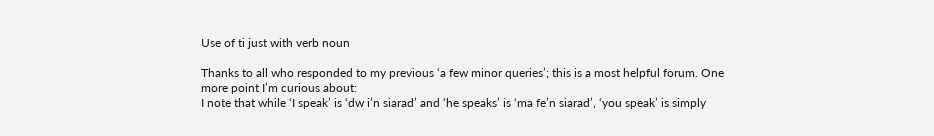Use of ti just with verb noun

Thanks to all who responded to my previous ‘a few minor queries’; this is a most helpful forum. One more point I’m curious about:
I note that while ‘I speak’ is ‘dw i’n siarad’ and ‘he speaks’ is ‘ma fe’n siarad’, ‘you speak’ is simply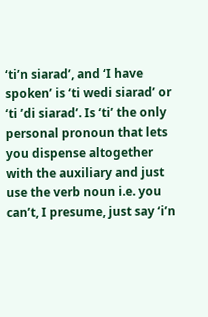‘ti’n siarad’, and ‘I have spoken’ is ‘ti wedi siarad’ or ‘ti ’di siarad’. Is ‘ti’ the only personal pronoun that lets you dispense altogether with the auxiliary and just use the verb noun i.e. you can’t, I presume, just say ‘i’n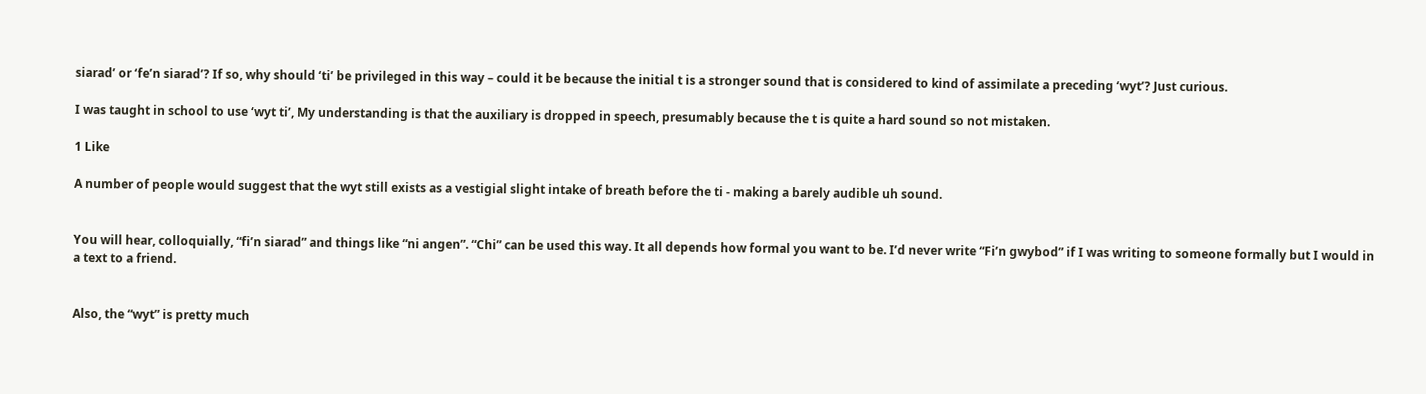siarad’ or ‘fe’n siarad’? If so, why should ‘ti’ be privileged in this way – could it be because the initial t is a stronger sound that is considered to kind of assimilate a preceding ‘wyt’? Just curious.

I was taught in school to use ‘wyt ti’, My understanding is that the auxiliary is dropped in speech, presumably because the t is quite a hard sound so not mistaken.

1 Like

A number of people would suggest that the wyt still exists as a vestigial slight intake of breath before the ti - making a barely audible uh sound.


You will hear, colloquially, “fi’n siarad” and things like “ni angen”. “Chi” can be used this way. It all depends how formal you want to be. I’d never write “Fi’n gwybod” if I was writing to someone formally but I would in a text to a friend.


Also, the “wyt” is pretty much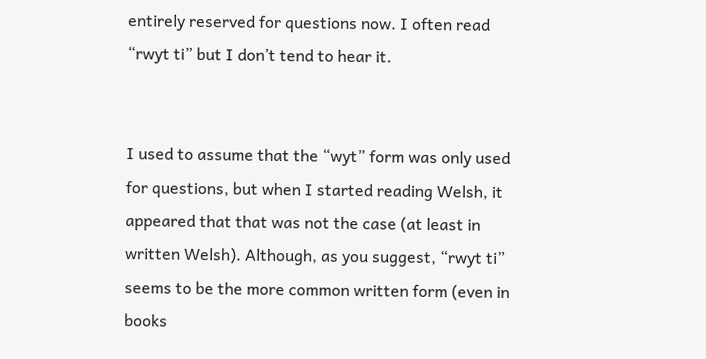entirely reserved for questions now. I often read “rwyt ti” but I don’t tend to hear it.


I used to assume that the “wyt” form was only used for questions, but when I started reading Welsh, it appeared that that was not the case (at least in written Welsh). Although, as you suggest, “rwyt ti” seems to be the more common written form (even in books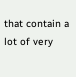that contain a lot of very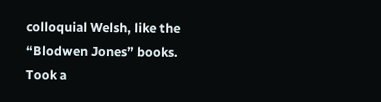colloquial Welsh, like the “Blodwen Jones” books. Took a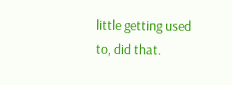little getting used to, did that.